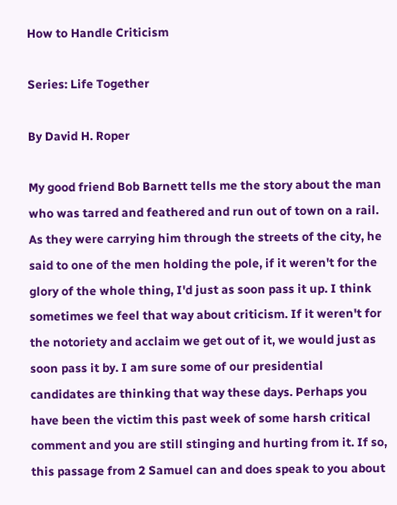How to Handle Criticism

Series: Life Together

By David H. Roper

My good friend Bob Barnett tells me the story about the man who was tarred and feathered and run out of town on a rail. As they were carrying him through the streets of the city, he said to one of the men holding the pole, if it weren't for the glory of the whole thing, I'd just as soon pass it up. I think sometimes we feel that way about criticism. If it weren't for the notoriety and acclaim we get out of it, we would just as soon pass it by. I am sure some of our presidential candidates are thinking that way these days. Perhaps you have been the victim this past week of some harsh critical comment and you are still stinging and hurting from it. If so, this passage from 2 Samuel can and does speak to you about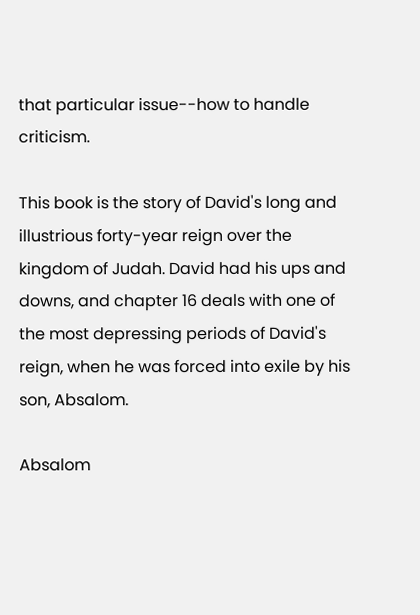that particular issue--how to handle criticism.

This book is the story of David's long and illustrious forty-year reign over the kingdom of Judah. David had his ups and downs, and chapter 16 deals with one of the most depressing periods of David's reign, when he was forced into exile by his son, Absalom.

Absalom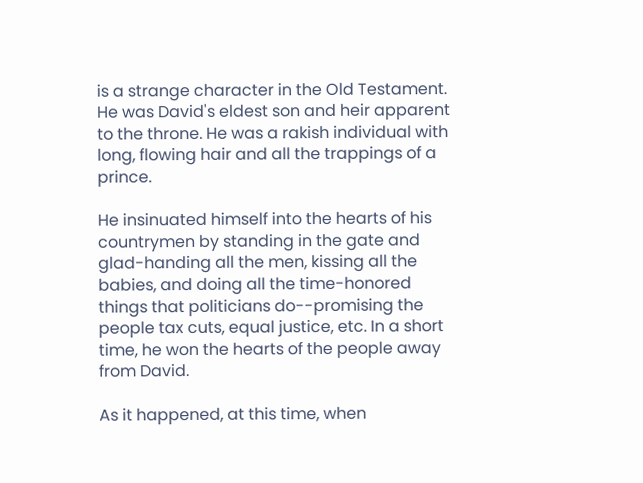is a strange character in the Old Testament. He was David's eldest son and heir apparent to the throne. He was a rakish individual with long, flowing hair and all the trappings of a prince.

He insinuated himself into the hearts of his countrymen by standing in the gate and glad-handing all the men, kissing all the babies, and doing all the time-honored things that politicians do--promising the people tax cuts, equal justice, etc. In a short time, he won the hearts of the people away from David.

As it happened, at this time, when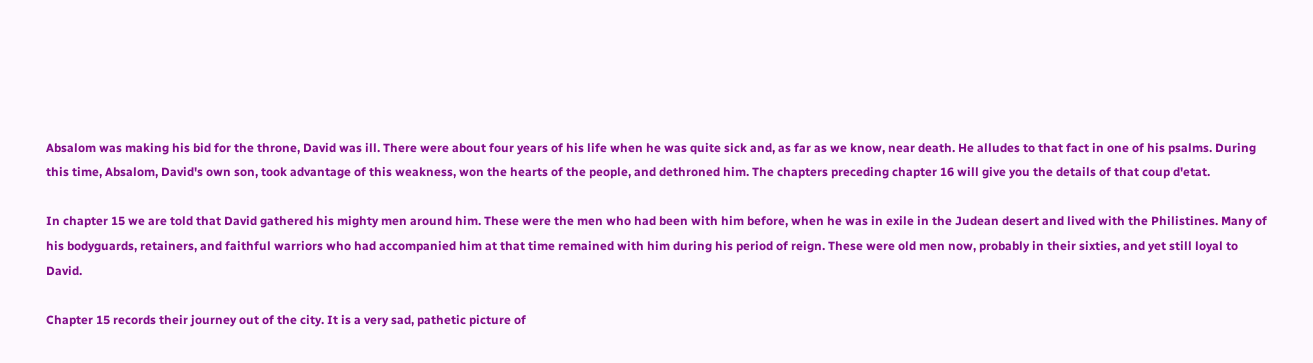Absalom was making his bid for the throne, David was ill. There were about four years of his life when he was quite sick and, as far as we know, near death. He alludes to that fact in one of his psalms. During this time, Absalom, David's own son, took advantage of this weakness, won the hearts of the people, and dethroned him. The chapters preceding chapter 16 will give you the details of that coup d'etat.

In chapter 15 we are told that David gathered his mighty men around him. These were the men who had been with him before, when he was in exile in the Judean desert and lived with the Philistines. Many of his bodyguards, retainers, and faithful warriors who had accompanied him at that time remained with him during his period of reign. These were old men now, probably in their sixties, and yet still loyal to David.

Chapter 15 records their journey out of the city. It is a very sad, pathetic picture of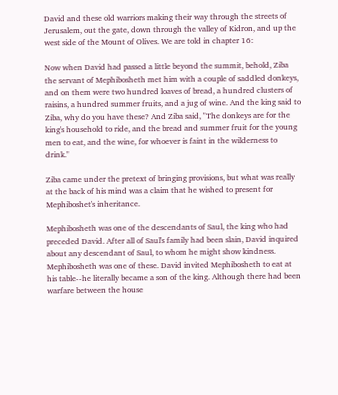David and these old warriors making their way through the streets of Jerusalem, out the gate, down through the valley of Kidron, and up the west side of the Mount of Olives. We are told in chapter 16:

Now when David had passed a little beyond the summit, behold, Ziba the servant of Mephibosheth met him with a couple of saddled donkeys, and on them were two hundred loaves of bread, a hundred clusters of raisins, a hundred summer fruits, and a jug of wine. And the king said to Ziba, why do you have these? And Ziba said, "The donkeys are for the king's household to ride, and the bread and summer fruit for the young men to eat, and the wine, for whoever is faint in the wilderness to drink."

Ziba came under the pretext of bringing provisions, but what was really at the back of his mind was a claim that he wished to present for Mephiboshet's inheritance.

Mephibosheth was one of the descendants of Saul, the king who had preceded David. After all of Saul's family had been slain, David inquired about any descendant of Saul, to whom he might show kindness. Mephibosheth was one of these. David invited Mephibosheth to eat at his table--he literally became a son of the king. Although there had been warfare between the house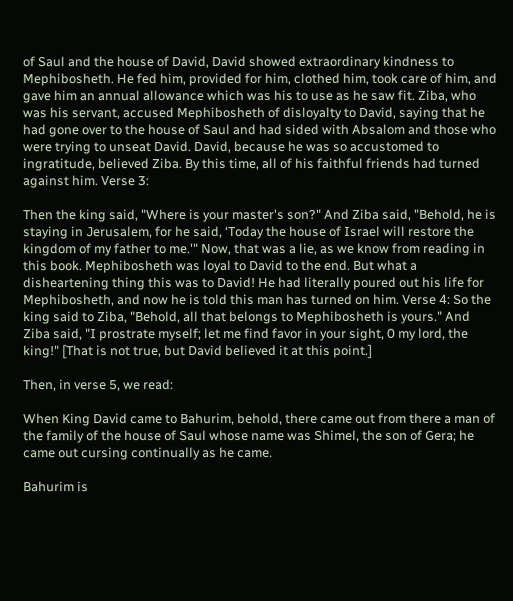of Saul and the house of David, David showed extraordinary kindness to Mephibosheth. He fed him, provided for him, clothed him, took care of him, and gave him an annual allowance which was his to use as he saw fit. Ziba, who was his servant, accused Mephibosheth of disloyalty to David, saying that he had gone over to the house of Saul and had sided with Absalom and those who were trying to unseat David. David, because he was so accustomed to ingratitude, believed Ziba. By this time, all of his faithful friends had turned against him. Verse 3:

Then the king said, "Where is your master's son?" And Ziba said, "Behold, he is staying in Jerusalem, for he said, ‘Today the house of Israel will restore the kingdom of my father to me.'" Now, that was a lie, as we know from reading in this book. Mephibosheth was loyal to David to the end. But what a disheartening thing this was to David! He had literally poured out his life for Mephibosheth, and now he is told this man has turned on him. Verse 4: So the king said to Ziba, "Behold, all that belongs to Mephibosheth is yours." And Ziba said, "I prostrate myself; let me find favor in your sight, 0 my lord, the king!" [That is not true, but David believed it at this point.]

Then, in verse 5, we read:

When King David came to Bahurim, behold, there came out from there a man of the family of the house of Saul whose name was Shimel, the son of Gera; he came out cursing continually as he came.

Bahurim is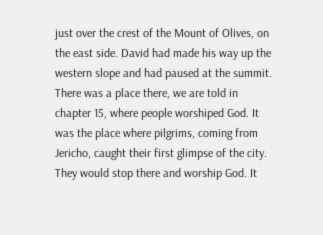just over the crest of the Mount of Olives, on the east side. David had made his way up the western slope and had paused at the summit. There was a place there, we are told in chapter 15, where people worshiped God. It was the place where pilgrims, coming from Jericho, caught their first glimpse of the city. They would stop there and worship God. It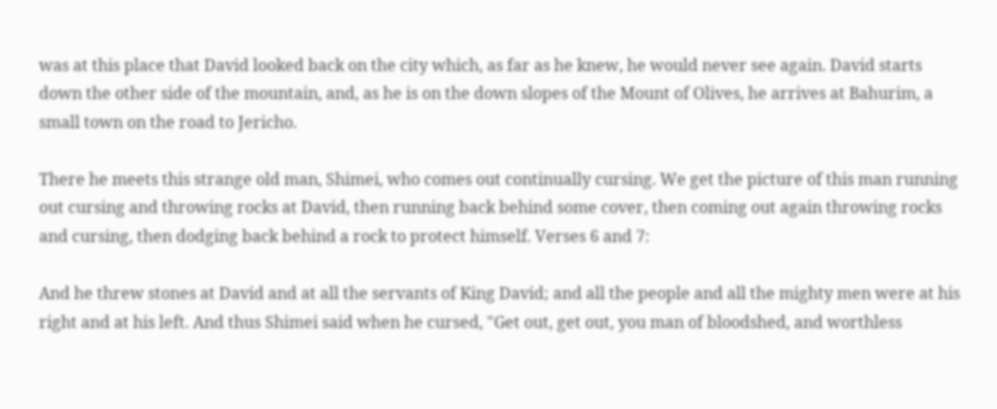was at this place that David looked back on the city which, as far as he knew, he would never see again. David starts down the other side of the mountain, and, as he is on the down slopes of the Mount of Olives, he arrives at Bahurim, a small town on the road to Jericho.

There he meets this strange old man, Shimei, who comes out continually cursing. We get the picture of this man running out cursing and throwing rocks at David, then running back behind some cover, then coming out again throwing rocks and cursing, then dodging back behind a rock to protect himself. Verses 6 and 7:

And he threw stones at David and at all the servants of King David; and all the people and all the mighty men were at his right and at his left. And thus Shimei said when he cursed, "Get out, get out, you man of bloodshed, and worthless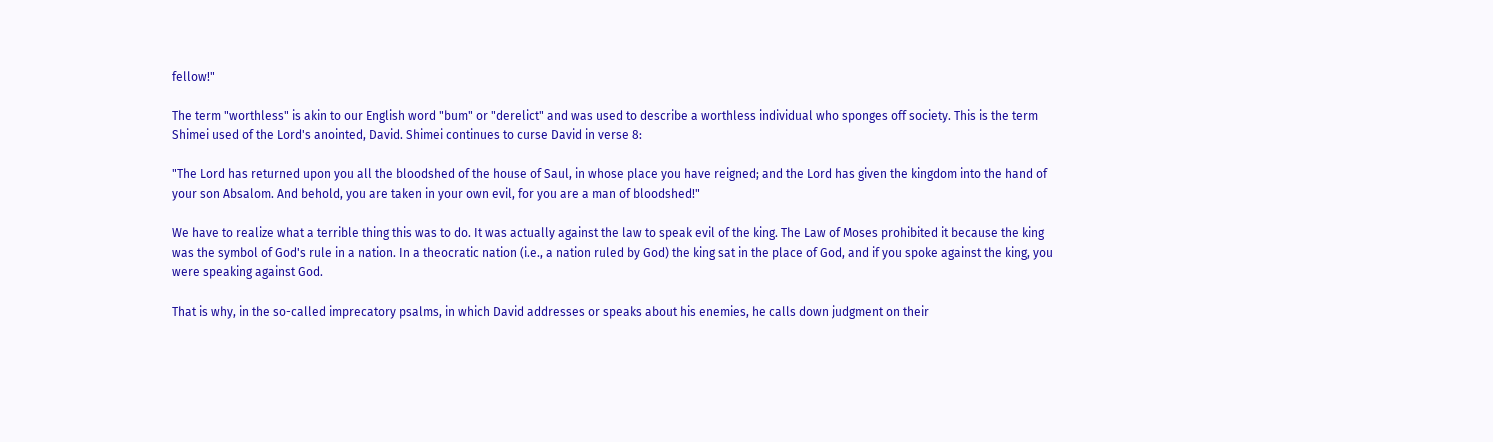fellow!"

The term "worthless" is akin to our English word "bum" or "derelict" and was used to describe a worthless individual who sponges off society. This is the term Shimei used of the Lord's anointed, David. Shimei continues to curse David in verse 8:

"The Lord has returned upon you all the bloodshed of the house of Saul, in whose place you have reigned; and the Lord has given the kingdom into the hand of your son Absalom. And behold, you are taken in your own evil, for you are a man of bloodshed!"

We have to realize what a terrible thing this was to do. It was actually against the law to speak evil of the king. The Law of Moses prohibited it because the king was the symbol of God's rule in a nation. In a theocratic nation (i.e., a nation ruled by God) the king sat in the place of God, and if you spoke against the king, you were speaking against God.

That is why, in the so-called imprecatory psalms, in which David addresses or speaks about his enemies, he calls down judgment on their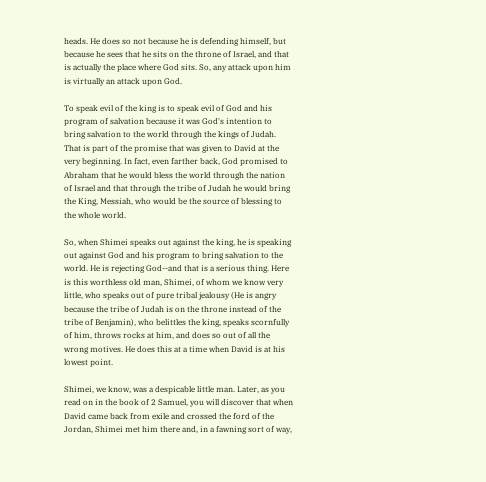heads. He does so not because he is defending himself, but because he sees that he sits on the throne of Israel, and that is actually the place where God sits. So, any attack upon him is virtually an attack upon God.

To speak evil of the king is to speak evil of God and his program of salvation because it was God's intention to bring salvation to the world through the kings of Judah. That is part of the promise that was given to David at the very beginning. In fact, even farther back, God promised to Abraham that he would bless the world through the nation of Israel and that through the tribe of Judah he would bring the King, Messiah, who would be the source of blessing to the whole world.

So, when Shimei speaks out against the king, he is speaking out against God and his program to bring salvation to the world. He is rejecting God--and that is a serious thing. Here is this worthless old man, Shimei, of whom we know very little, who speaks out of pure tribal jealousy (He is angry because the tribe of Judah is on the throne instead of the tribe of Benjamin), who belittles the king, speaks scornfully of him, throws rocks at him, and does so out of all the wrong motives. He does this at a time when David is at his lowest point.

Shimei, we know, was a despicable little man. Later, as you read on in the book of 2 Samuel, you will discover that when David came back from exile and crossed the ford of the Jordan, Shimei met him there and, in a fawning sort of way,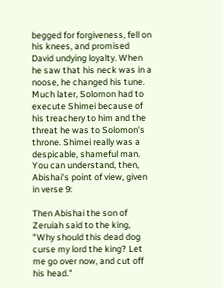begged for forgiveness, fell on his knees, and promised David undying loyalty. When he saw that his neck was in a noose, he changed his tune. Much later, Solomon had to execute Shimei because of his treachery to him and the threat he was to Solomon's throne. Shimei really was a despicable, shameful man. You can understand, then, Abishai's point of view, given in verse 9:

Then Abishai the son of Zeruiah said to the king, "Why should this dead dog curse my lord the king? Let me go over now, and cut off his head."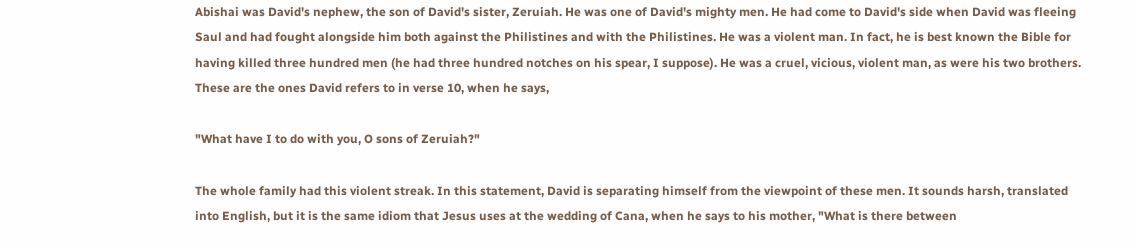Abishai was David's nephew, the son of David's sister, Zeruiah. He was one of David's mighty men. He had come to David's side when David was fleeing Saul and had fought alongside him both against the Philistines and with the Philistines. He was a violent man. In fact, he is best known the Bible for having killed three hundred men (he had three hundred notches on his spear, I suppose). He was a cruel, vicious, violent man, as were his two brothers. These are the ones David refers to in verse 10, when he says,

"What have I to do with you, O sons of Zeruiah?"

The whole family had this violent streak. In this statement, David is separating himself from the viewpoint of these men. It sounds harsh, translated into English, but it is the same idiom that Jesus uses at the wedding of Cana, when he says to his mother, "What is there between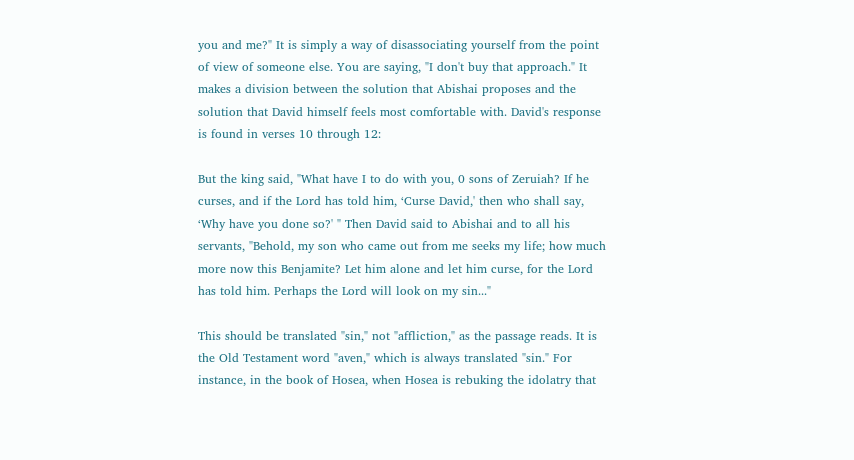you and me?" It is simply a way of disassociating yourself from the point of view of someone else. You are saying, "I don't buy that approach." It makes a division between the solution that Abishai proposes and the solution that David himself feels most comfortable with. David's response is found in verses 10 through 12:

But the king said, "What have I to do with you, 0 sons of Zeruiah? If he curses, and if the Lord has told him, ‘Curse David,' then who shall say, ‘Why have you done so?' " Then David said to Abishai and to all his servants, "Behold, my son who came out from me seeks my life; how much more now this Benjamite? Let him alone and let him curse, for the Lord has told him. Perhaps the Lord will look on my sin..."

This should be translated "sin," not "affliction," as the passage reads. It is the Old Testament word "aven," which is always translated "sin." For instance, in the book of Hosea, when Hosea is rebuking the idolatry that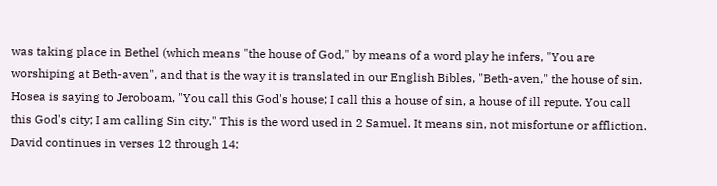was taking place in Bethel (which means "the house of God," by means of a word play he infers, "You are worshiping at Beth-aven", and that is the way it is translated in our English Bibles, "Beth-aven," the house of sin. Hosea is saying to Jeroboam, "You call this God's house; I call this a house of sin, a house of ill repute. You call this God's city; I am calling Sin city." This is the word used in 2 Samuel. It means sin, not misfortune or affliction. David continues in verses 12 through 14: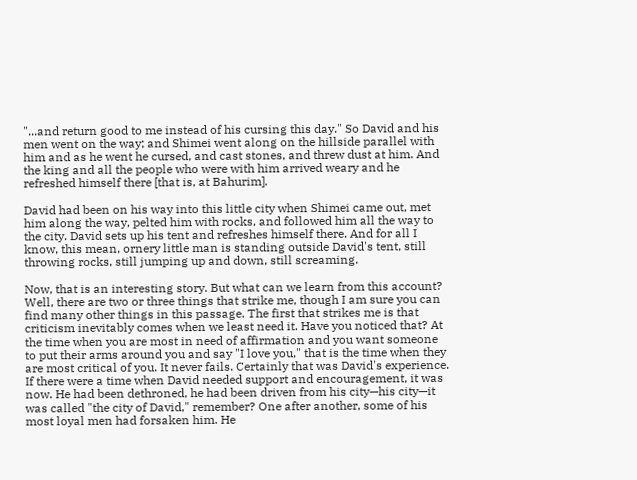"...and return good to me instead of his cursing this day." So David and his men went on the way; and Shimei went along on the hillside parallel with him and as he went he cursed, and cast stones, and threw dust at him. And the king and all the people who were with him arrived weary and he refreshed himself there [that is, at Bahurim].

David had been on his way into this little city when Shimei came out, met him along the way, pelted him with rocks, and followed him all the way to the city. David sets up his tent and refreshes himself there. And for all I know, this mean, ornery little man is standing outside David's tent, still throwing rocks, still jumping up and down, still screaming.

Now, that is an interesting story. But what can we learn from this account? Well, there are two or three things that strike me, though I am sure you can find many other things in this passage. The first that strikes me is that criticism inevitably comes when we least need it. Have you noticed that? At the time when you are most in need of affirmation and you want someone to put their arms around you and say "I love you," that is the time when they are most critical of you. It never fails. Certainly that was David's experience. If there were a time when David needed support and encouragement, it was now. He had been dethroned, he had been driven from his city—his city—it was called "the city of David," remember? One after another, some of his most loyal men had forsaken him. He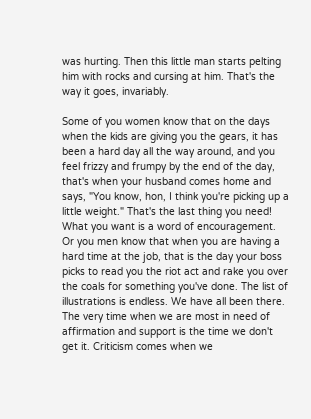was hurting. Then this little man starts pelting him with rocks and cursing at him. That's the way it goes, invariably.

Some of you women know that on the days when the kids are giving you the gears, it has been a hard day all the way around, and you feel frizzy and frumpy by the end of the day, that's when your husband comes home and says, "You know, hon, I think you're picking up a little weight." That's the last thing you need! What you want is a word of encouragement. Or you men know that when you are having a hard time at the job, that is the day your boss picks to read you the riot act and rake you over the coals for something you've done. The list of illustrations is endless. We have all been there. The very time when we are most in need of affirmation and support is the time we don't get it. Criticism comes when we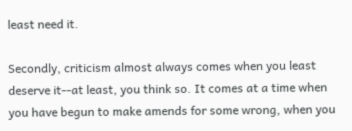least need it.

Secondly, criticism almost always comes when you least deserve it--at least, you think so. It comes at a time when you have begun to make amends for some wrong, when you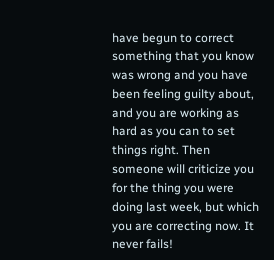have begun to correct something that you know was wrong and you have been feeling guilty about, and you are working as hard as you can to set things right. Then someone will criticize you for the thing you were doing last week, but which you are correcting now. It never fails!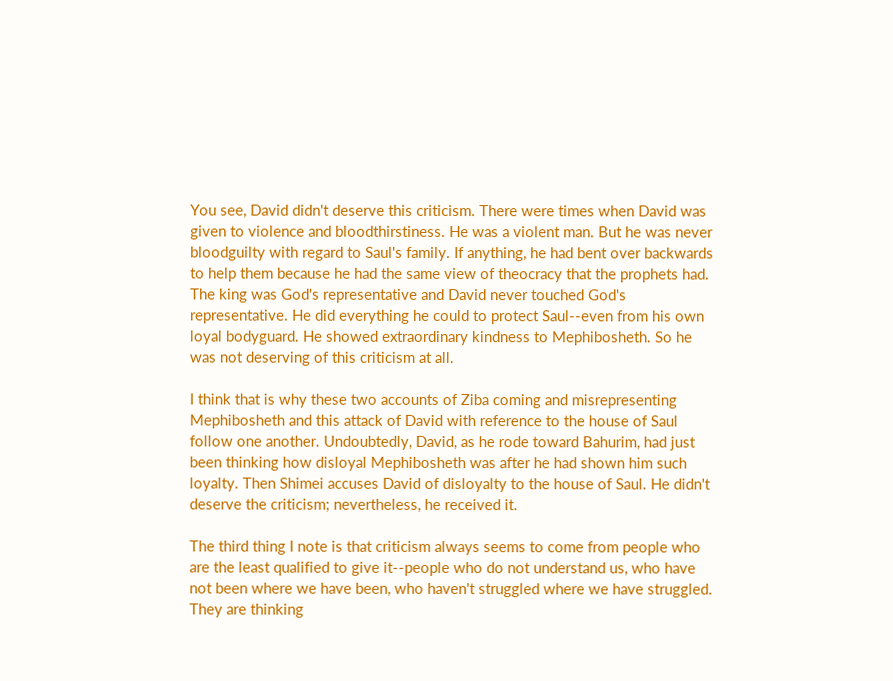You see, David didn't deserve this criticism. There were times when David was given to violence and bloodthirstiness. He was a violent man. But he was never bloodguilty with regard to Saul's family. If anything, he had bent over backwards to help them because he had the same view of theocracy that the prophets had. The king was God's representative and David never touched God's representative. He did everything he could to protect Saul--even from his own loyal bodyguard. He showed extraordinary kindness to Mephibosheth. So he was not deserving of this criticism at all.

I think that is why these two accounts of Ziba coming and misrepresenting Mephibosheth and this attack of David with reference to the house of Saul follow one another. Undoubtedly, David, as he rode toward Bahurim, had just been thinking how disloyal Mephibosheth was after he had shown him such loyalty. Then Shimei accuses David of disloyalty to the house of Saul. He didn't deserve the criticism; nevertheless, he received it.

The third thing I note is that criticism always seems to come from people who are the least qualified to give it--people who do not understand us, who have not been where we have been, who haven't struggled where we have struggled. They are thinking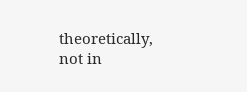theoretically, not in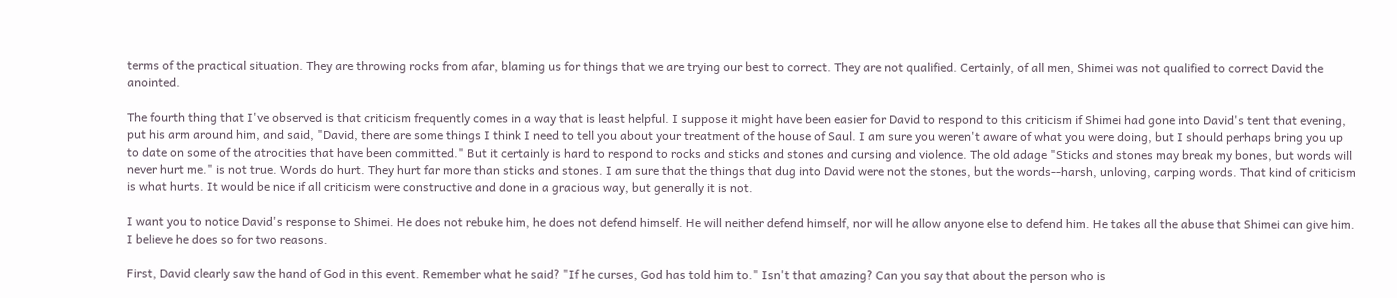terms of the practical situation. They are throwing rocks from afar, blaming us for things that we are trying our best to correct. They are not qualified. Certainly, of all men, Shimei was not qualified to correct David the anointed.

The fourth thing that I've observed is that criticism frequently comes in a way that is least helpful. I suppose it might have been easier for David to respond to this criticism if Shimei had gone into David's tent that evening, put his arm around him, and said, "David, there are some things I think I need to tell you about your treatment of the house of Saul. I am sure you weren't aware of what you were doing, but I should perhaps bring you up to date on some of the atrocities that have been committed." But it certainly is hard to respond to rocks and sticks and stones and cursing and violence. The old adage "Sticks and stones may break my bones, but words will never hurt me." is not true. Words do hurt. They hurt far more than sticks and stones. I am sure that the things that dug into David were not the stones, but the words--harsh, unloving, carping words. That kind of criticism is what hurts. It would be nice if all criticism were constructive and done in a gracious way, but generally it is not.

I want you to notice David's response to Shimei. He does not rebuke him, he does not defend himself. He will neither defend himself, nor will he allow anyone else to defend him. He takes all the abuse that Shimei can give him. I believe he does so for two reasons.

First, David clearly saw the hand of God in this event. Remember what he said? "If he curses, God has told him to." Isn't that amazing? Can you say that about the person who is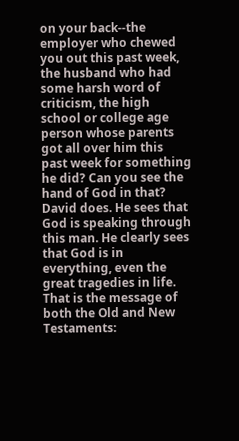on your back--the employer who chewed you out this past week, the husband who had some harsh word of criticism, the high school or college age person whose parents got all over him this past week for something he did? Can you see the hand of God in that? David does. He sees that God is speaking through this man. He clearly sees that God is in everything, even the great tragedies in life. That is the message of both the Old and New Testaments: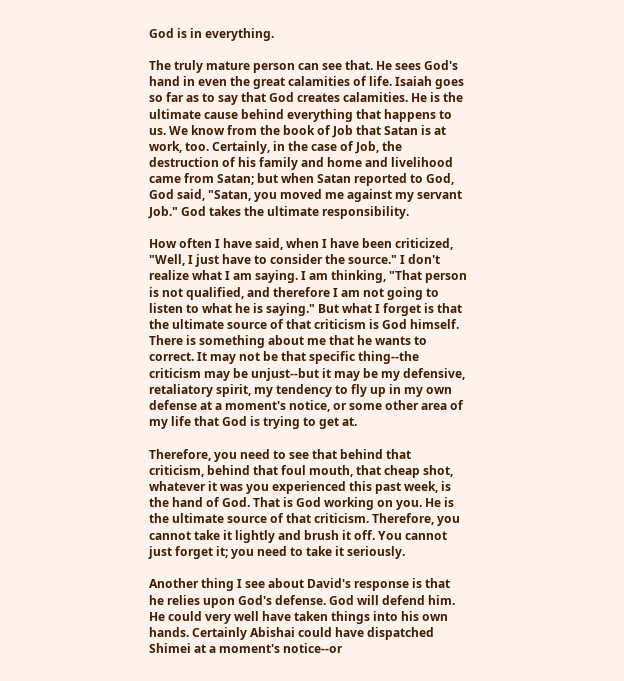God is in everything.

The truly mature person can see that. He sees God's hand in even the great calamities of life. Isaiah goes so far as to say that God creates calamities. He is the ultimate cause behind everything that happens to us. We know from the book of Job that Satan is at work, too. Certainly, in the case of Job, the destruction of his family and home and livelihood came from Satan; but when Satan reported to God, God said, "Satan, you moved me against my servant Job." God takes the ultimate responsibility.

How often I have said, when I have been criticized, "Well, I just have to consider the source." I don't realize what I am saying. I am thinking, "That person is not qualified, and therefore I am not going to listen to what he is saying." But what I forget is that the ultimate source of that criticism is God himself. There is something about me that he wants to correct. It may not be that specific thing--the criticism may be unjust--but it may be my defensive, retaliatory spirit, my tendency to fly up in my own defense at a moment's notice, or some other area of my life that God is trying to get at.

Therefore, you need to see that behind that criticism, behind that foul mouth, that cheap shot, whatever it was you experienced this past week, is the hand of God. That is God working on you. He is the ultimate source of that criticism. Therefore, you cannot take it lightly and brush it off. You cannot just forget it; you need to take it seriously.

Another thing I see about David's response is that he relies upon God's defense. God will defend him. He could very well have taken things into his own hands. Certainly Abishai could have dispatched Shimei at a moment's notice--or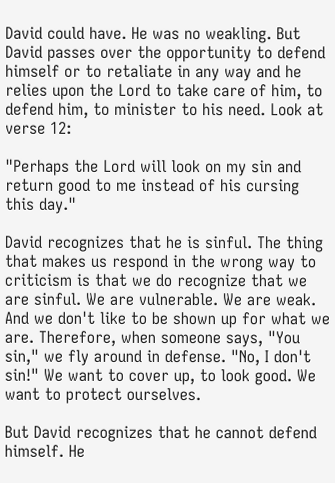David could have. He was no weakling. But David passes over the opportunity to defend himself or to retaliate in any way and he relies upon the Lord to take care of him, to defend him, to minister to his need. Look at verse 12:

"Perhaps the Lord will look on my sin and return good to me instead of his cursing this day."

David recognizes that he is sinful. The thing that makes us respond in the wrong way to criticism is that we do recognize that we are sinful. We are vulnerable. We are weak. And we don't like to be shown up for what we are. Therefore, when someone says, "You sin," we fly around in defense. "No, I don't sin!" We want to cover up, to look good. We want to protect ourselves.

But David recognizes that he cannot defend himself. He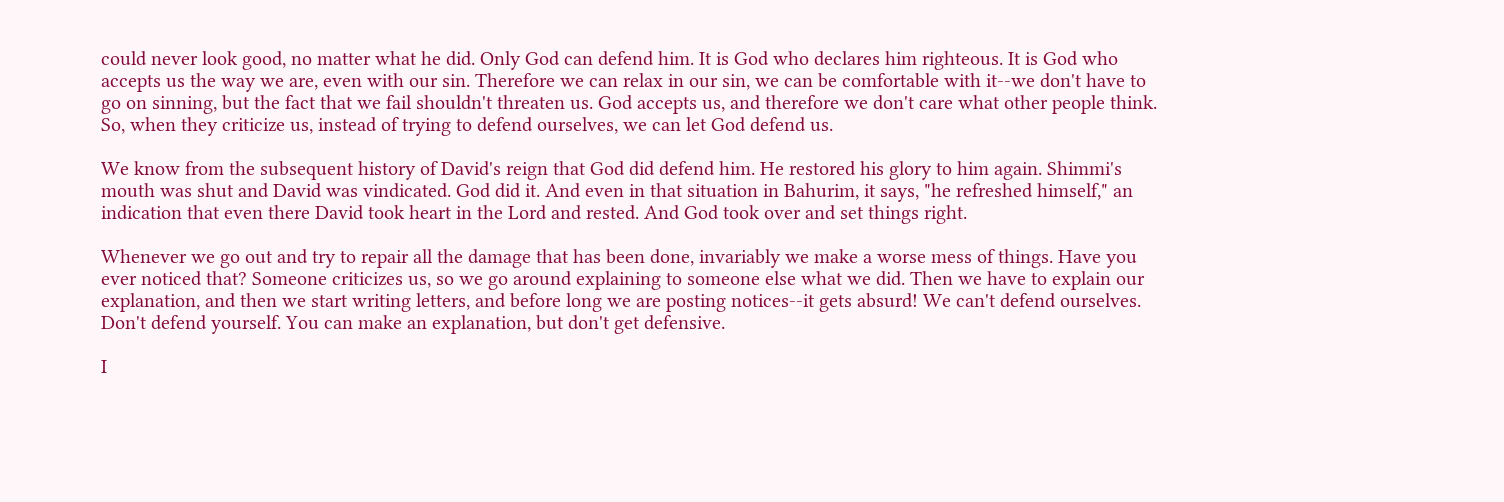could never look good, no matter what he did. Only God can defend him. It is God who declares him righteous. It is God who accepts us the way we are, even with our sin. Therefore we can relax in our sin, we can be comfortable with it--we don't have to go on sinning, but the fact that we fail shouldn't threaten us. God accepts us, and therefore we don't care what other people think. So, when they criticize us, instead of trying to defend ourselves, we can let God defend us.

We know from the subsequent history of David's reign that God did defend him. He restored his glory to him again. Shimmi's mouth was shut and David was vindicated. God did it. And even in that situation in Bahurim, it says, "he refreshed himself," an indication that even there David took heart in the Lord and rested. And God took over and set things right.

Whenever we go out and try to repair all the damage that has been done, invariably we make a worse mess of things. Have you ever noticed that? Someone criticizes us, so we go around explaining to someone else what we did. Then we have to explain our explanation, and then we start writing letters, and before long we are posting notices--it gets absurd! We can't defend ourselves. Don't defend yourself. You can make an explanation, but don't get defensive.

I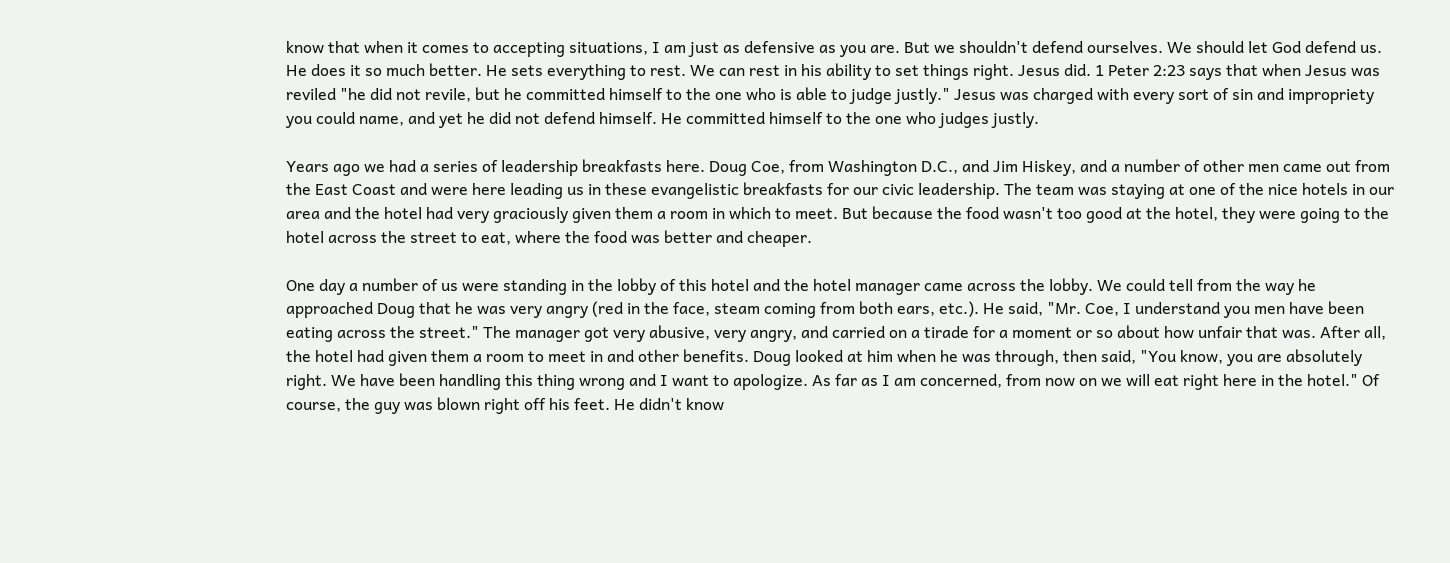know that when it comes to accepting situations, I am just as defensive as you are. But we shouldn't defend ourselves. We should let God defend us. He does it so much better. He sets everything to rest. We can rest in his ability to set things right. Jesus did. 1 Peter 2:23 says that when Jesus was reviled "he did not revile, but he committed himself to the one who is able to judge justly." Jesus was charged with every sort of sin and impropriety you could name, and yet he did not defend himself. He committed himself to the one who judges justly.

Years ago we had a series of leadership breakfasts here. Doug Coe, from Washington D.C., and Jim Hiskey, and a number of other men came out from the East Coast and were here leading us in these evangelistic breakfasts for our civic leadership. The team was staying at one of the nice hotels in our area and the hotel had very graciously given them a room in which to meet. But because the food wasn't too good at the hotel, they were going to the hotel across the street to eat, where the food was better and cheaper.

One day a number of us were standing in the lobby of this hotel and the hotel manager came across the lobby. We could tell from the way he approached Doug that he was very angry (red in the face, steam coming from both ears, etc.). He said, "Mr. Coe, I understand you men have been eating across the street." The manager got very abusive, very angry, and carried on a tirade for a moment or so about how unfair that was. After all, the hotel had given them a room to meet in and other benefits. Doug looked at him when he was through, then said, "You know, you are absolutely right. We have been handling this thing wrong and I want to apologize. As far as I am concerned, from now on we will eat right here in the hotel." Of course, the guy was blown right off his feet. He didn't know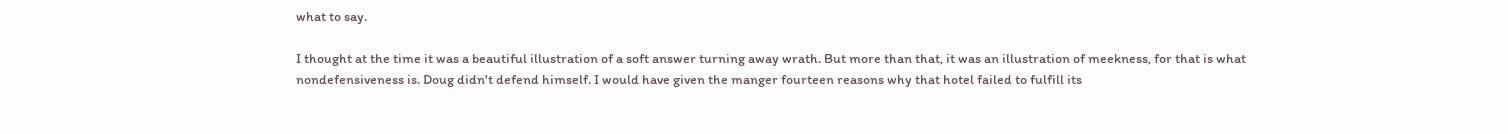what to say.

I thought at the time it was a beautiful illustration of a soft answer turning away wrath. But more than that, it was an illustration of meekness, for that is what nondefensiveness is. Doug didn't defend himself. I would have given the manger fourteen reasons why that hotel failed to fulfill its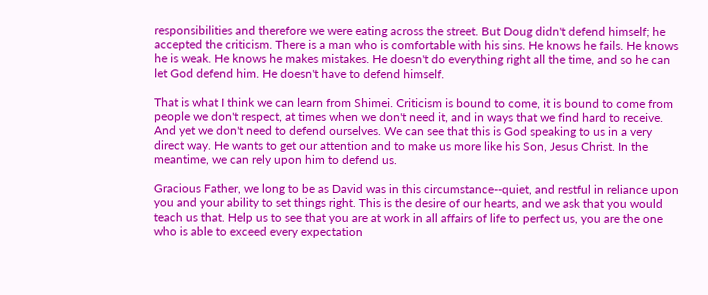responsibilities and therefore we were eating across the street. But Doug didn't defend himself; he accepted the criticism. There is a man who is comfortable with his sins. He knows he fails. He knows he is weak. He knows he makes mistakes. He doesn't do everything right all the time, and so he can let God defend him. He doesn't have to defend himself.

That is what I think we can learn from Shimei. Criticism is bound to come, it is bound to come from people we don't respect, at times when we don't need it, and in ways that we find hard to receive. And yet we don't need to defend ourselves. We can see that this is God speaking to us in a very direct way. He wants to get our attention and to make us more like his Son, Jesus Christ. In the meantime, we can rely upon him to defend us.

Gracious Father, we long to be as David was in this circumstance--quiet, and restful in reliance upon you and your ability to set things right. This is the desire of our hearts, and we ask that you would teach us that. Help us to see that you are at work in all affairs of life to perfect us, you are the one who is able to exceed every expectation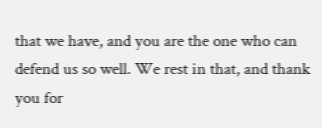that we have, and you are the one who can defend us so well. We rest in that, and thank you for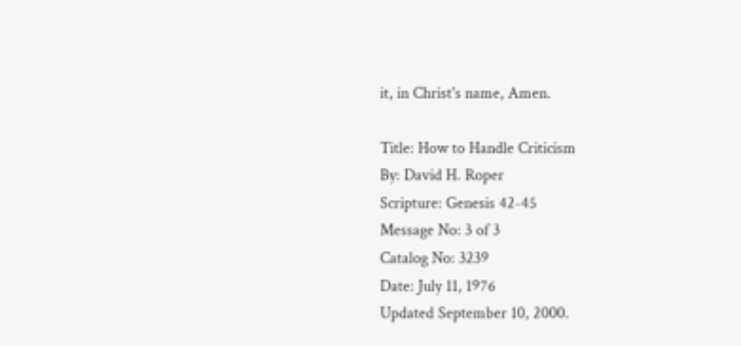it, in Christ's name, Amen.

Title: How to Handle Criticism
By: David H. Roper
Scripture: Genesis 42-45
Message No: 3 of 3
Catalog No: 3239
Date: July 11, 1976
Updated September 10, 2000.